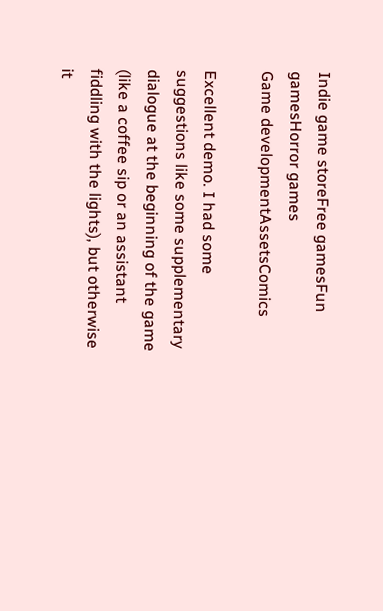Indie game storeFree gamesFun gamesHorror games
Game developmentAssetsComics

Excellent demo. I had some suggestions like some supplementary dialogue at the beginning of the game (like a coffee sip or an assistant fiddling with the lights), but otherwise it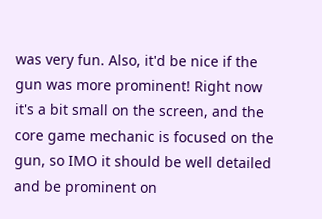was very fun. Also, it'd be nice if the gun was more prominent! Right now it's a bit small on the screen, and the core game mechanic is focused on the gun, so IMO it should be well detailed and be prominent on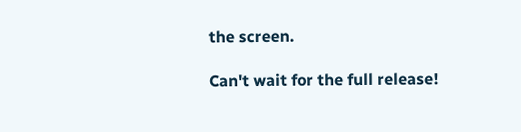the screen.

Can't wait for the full release!